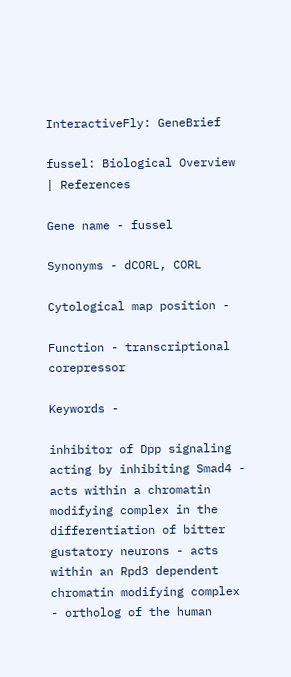InteractiveFly: GeneBrief

fussel: Biological Overview | References

Gene name - fussel

Synonyms - dCORL, CORL

Cytological map position -

Function - transcriptional corepressor

Keywords -

inhibitor of Dpp signaling acting by inhibiting Smad4 - acts within a chromatin modifying complex in the differentiation of bitter gustatory neurons - acts within an Rpd3 dependent chromatin modifying complex - ortholog of the human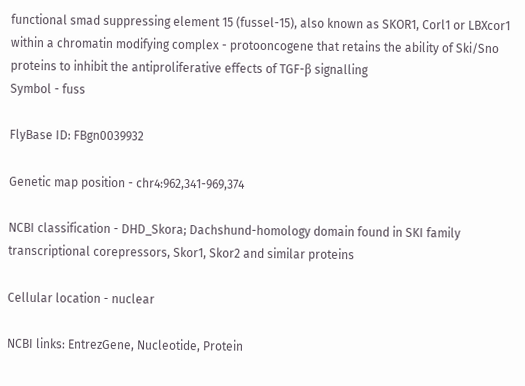functional smad suppressing element 15 (fussel-15), also known as SKOR1, Corl1 or LBXcor1 within a chromatin modifying complex - protooncogene that retains the ability of Ski/Sno proteins to inhibit the antiproliferative effects of TGF-β signalling
Symbol - fuss

FlyBase ID: FBgn0039932

Genetic map position - chr4:962,341-969,374

NCBI classification - DHD_Skora; Dachshund-homology domain found in SKI family transcriptional corepressors, Skor1, Skor2 and similar proteins

Cellular location - nuclear

NCBI links: EntrezGene, Nucleotide, Protein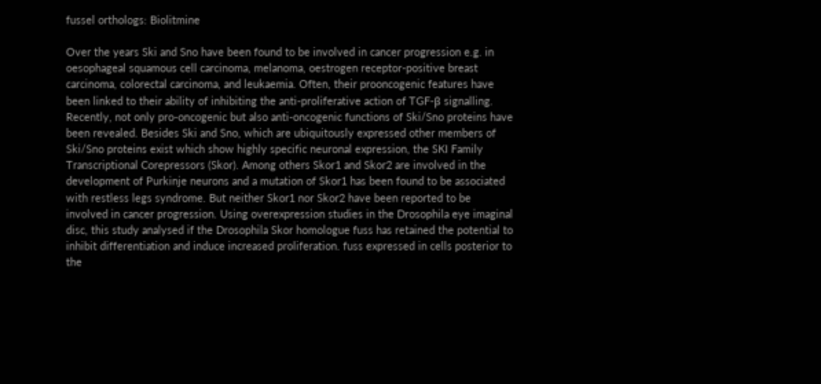fussel orthologs: Biolitmine

Over the years Ski and Sno have been found to be involved in cancer progression e.g. in oesophageal squamous cell carcinoma, melanoma, oestrogen receptor-positive breast carcinoma, colorectal carcinoma, and leukaemia. Often, their prooncogenic features have been linked to their ability of inhibiting the anti-proliferative action of TGF-β signalling. Recently, not only pro-oncogenic but also anti-oncogenic functions of Ski/Sno proteins have been revealed. Besides Ski and Sno, which are ubiquitously expressed other members of Ski/Sno proteins exist which show highly specific neuronal expression, the SKI Family Transcriptional Corepressors (Skor). Among others Skor1 and Skor2 are involved in the development of Purkinje neurons and a mutation of Skor1 has been found to be associated with restless legs syndrome. But neither Skor1 nor Skor2 have been reported to be involved in cancer progression. Using overexpression studies in the Drosophila eye imaginal disc, this study analysed if the Drosophila Skor homologue fuss has retained the potential to inhibit differentiation and induce increased proliferation. fuss expressed in cells posterior to the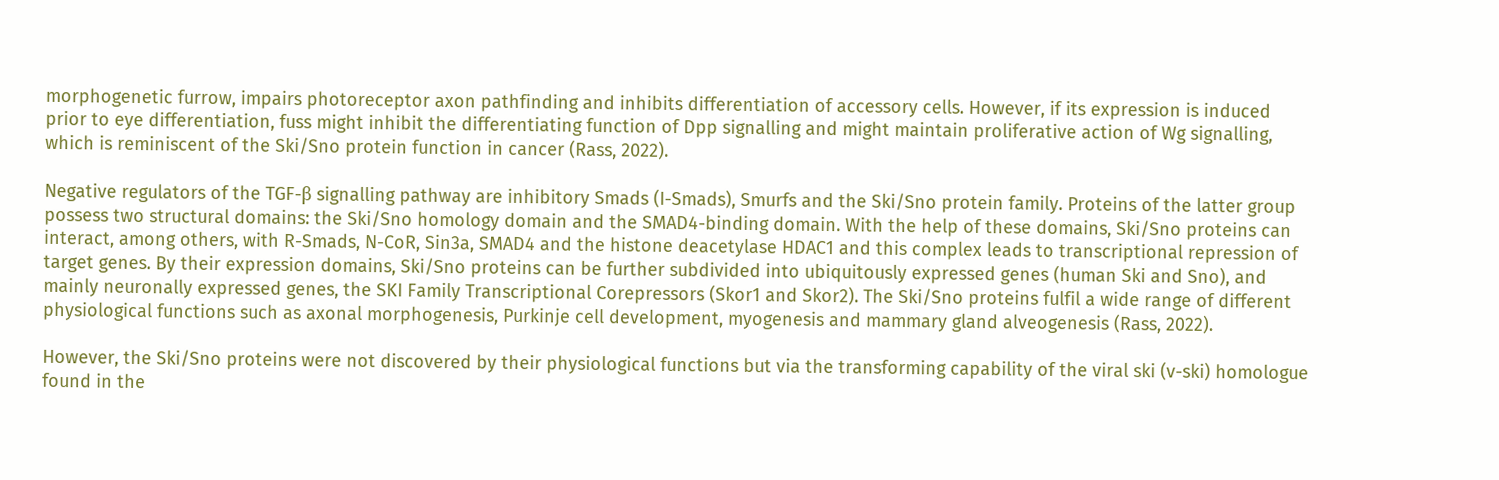morphogenetic furrow, impairs photoreceptor axon pathfinding and inhibits differentiation of accessory cells. However, if its expression is induced prior to eye differentiation, fuss might inhibit the differentiating function of Dpp signalling and might maintain proliferative action of Wg signalling, which is reminiscent of the Ski/Sno protein function in cancer (Rass, 2022).

Negative regulators of the TGF-β signalling pathway are inhibitory Smads (I-Smads), Smurfs and the Ski/Sno protein family. Proteins of the latter group possess two structural domains: the Ski/Sno homology domain and the SMAD4-binding domain. With the help of these domains, Ski/Sno proteins can interact, among others, with R-Smads, N-CoR, Sin3a, SMAD4 and the histone deacetylase HDAC1 and this complex leads to transcriptional repression of target genes. By their expression domains, Ski/Sno proteins can be further subdivided into ubiquitously expressed genes (human Ski and Sno), and mainly neuronally expressed genes, the SKI Family Transcriptional Corepressors (Skor1 and Skor2). The Ski/Sno proteins fulfil a wide range of different physiological functions such as axonal morphogenesis, Purkinje cell development, myogenesis and mammary gland alveogenesis (Rass, 2022).

However, the Ski/Sno proteins were not discovered by their physiological functions but via the transforming capability of the viral ski (v-ski) homologue found in the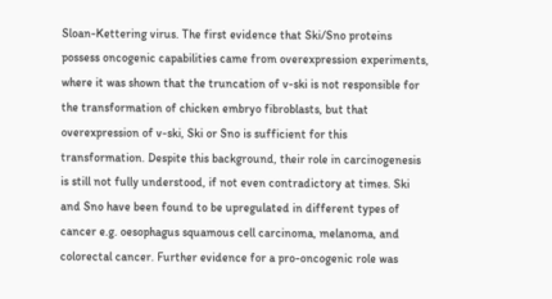Sloan-Kettering virus. The first evidence that Ski/Sno proteins possess oncogenic capabilities came from overexpression experiments, where it was shown that the truncation of v-ski is not responsible for the transformation of chicken embryo fibroblasts, but that overexpression of v-ski, Ski or Sno is sufficient for this transformation. Despite this background, their role in carcinogenesis is still not fully understood, if not even contradictory at times. Ski and Sno have been found to be upregulated in different types of cancer e.g. oesophagus squamous cell carcinoma, melanoma, and colorectal cancer. Further evidence for a pro-oncogenic role was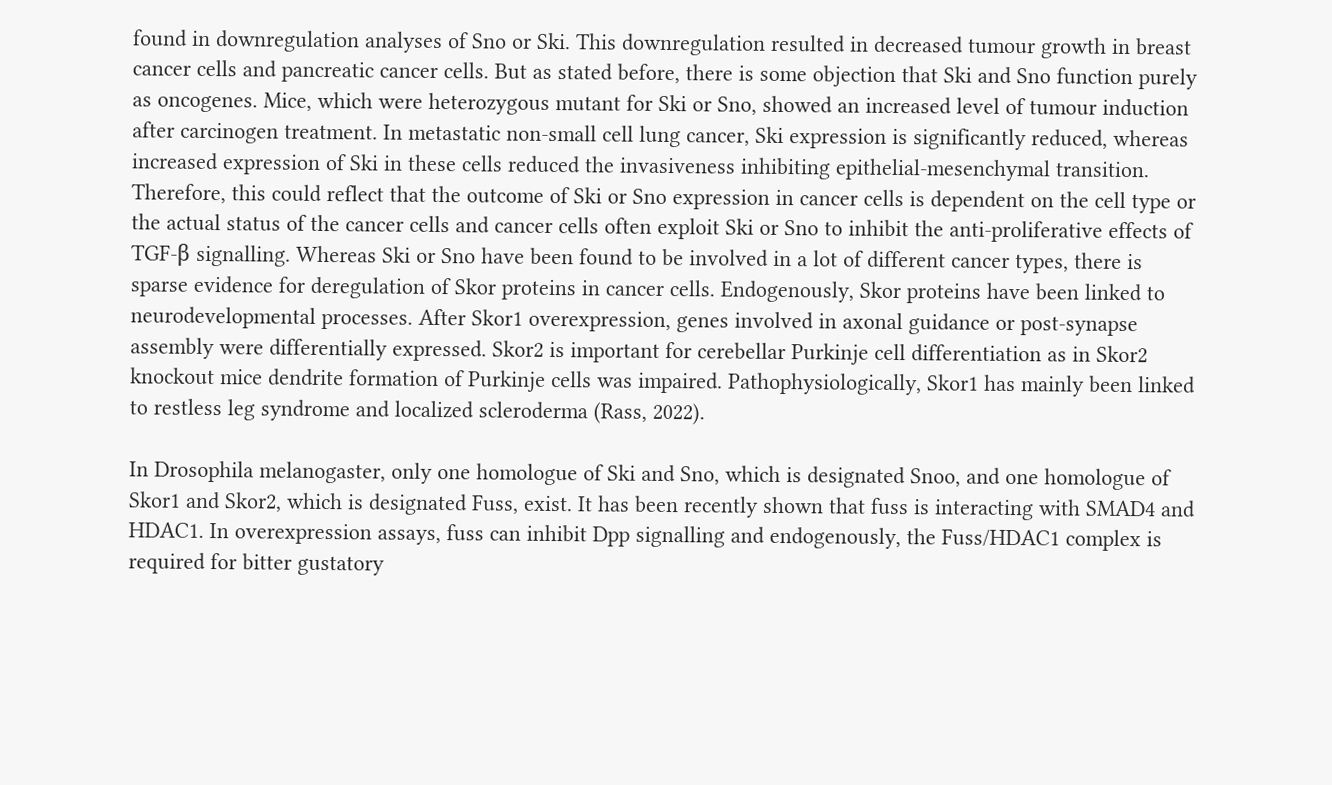found in downregulation analyses of Sno or Ski. This downregulation resulted in decreased tumour growth in breast cancer cells and pancreatic cancer cells. But as stated before, there is some objection that Ski and Sno function purely as oncogenes. Mice, which were heterozygous mutant for Ski or Sno, showed an increased level of tumour induction after carcinogen treatment. In metastatic non-small cell lung cancer, Ski expression is significantly reduced, whereas increased expression of Ski in these cells reduced the invasiveness inhibiting epithelial-mesenchymal transition. Therefore, this could reflect that the outcome of Ski or Sno expression in cancer cells is dependent on the cell type or the actual status of the cancer cells and cancer cells often exploit Ski or Sno to inhibit the anti-proliferative effects of TGF-β signalling. Whereas Ski or Sno have been found to be involved in a lot of different cancer types, there is sparse evidence for deregulation of Skor proteins in cancer cells. Endogenously, Skor proteins have been linked to neurodevelopmental processes. After Skor1 overexpression, genes involved in axonal guidance or post-synapse assembly were differentially expressed. Skor2 is important for cerebellar Purkinje cell differentiation as in Skor2 knockout mice dendrite formation of Purkinje cells was impaired. Pathophysiologically, Skor1 has mainly been linked to restless leg syndrome and localized scleroderma (Rass, 2022).

In Drosophila melanogaster, only one homologue of Ski and Sno, which is designated Snoo, and one homologue of Skor1 and Skor2, which is designated Fuss, exist. It has been recently shown that fuss is interacting with SMAD4 and HDAC1. In overexpression assays, fuss can inhibit Dpp signalling and endogenously, the Fuss/HDAC1 complex is required for bitter gustatory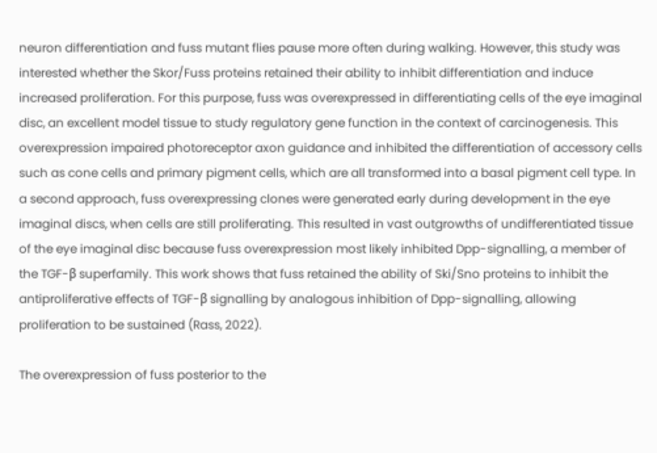neuron differentiation and fuss mutant flies pause more often during walking. However, this study was interested whether the Skor/Fuss proteins retained their ability to inhibit differentiation and induce increased proliferation. For this purpose, fuss was overexpressed in differentiating cells of the eye imaginal disc, an excellent model tissue to study regulatory gene function in the context of carcinogenesis. This overexpression impaired photoreceptor axon guidance and inhibited the differentiation of accessory cells such as cone cells and primary pigment cells, which are all transformed into a basal pigment cell type. In a second approach, fuss overexpressing clones were generated early during development in the eye imaginal discs, when cells are still proliferating. This resulted in vast outgrowths of undifferentiated tissue of the eye imaginal disc because fuss overexpression most likely inhibited Dpp-signalling, a member of the TGF-β superfamily. This work shows that fuss retained the ability of Ski/Sno proteins to inhibit the antiproliferative effects of TGF-β signalling by analogous inhibition of Dpp-signalling, allowing proliferation to be sustained (Rass, 2022).

The overexpression of fuss posterior to the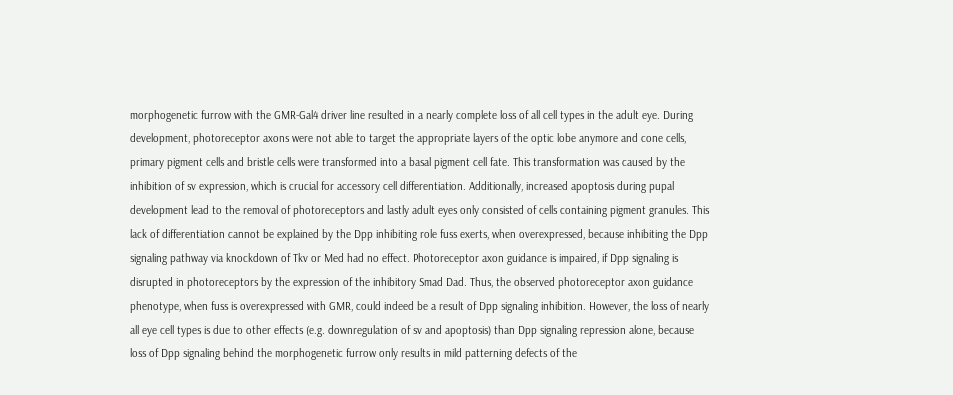morphogenetic furrow with the GMR-Gal4 driver line resulted in a nearly complete loss of all cell types in the adult eye. During development, photoreceptor axons were not able to target the appropriate layers of the optic lobe anymore and cone cells, primary pigment cells and bristle cells were transformed into a basal pigment cell fate. This transformation was caused by the inhibition of sv expression, which is crucial for accessory cell differentiation. Additionally, increased apoptosis during pupal development lead to the removal of photoreceptors and lastly adult eyes only consisted of cells containing pigment granules. This lack of differentiation cannot be explained by the Dpp inhibiting role fuss exerts, when overexpressed, because inhibiting the Dpp signaling pathway via knockdown of Tkv or Med had no effect. Photoreceptor axon guidance is impaired, if Dpp signaling is disrupted in photoreceptors by the expression of the inhibitory Smad Dad. Thus, the observed photoreceptor axon guidance phenotype, when fuss is overexpressed with GMR, could indeed be a result of Dpp signaling inhibition. However, the loss of nearly all eye cell types is due to other effects (e.g. downregulation of sv and apoptosis) than Dpp signaling repression alone, because loss of Dpp signaling behind the morphogenetic furrow only results in mild patterning defects of the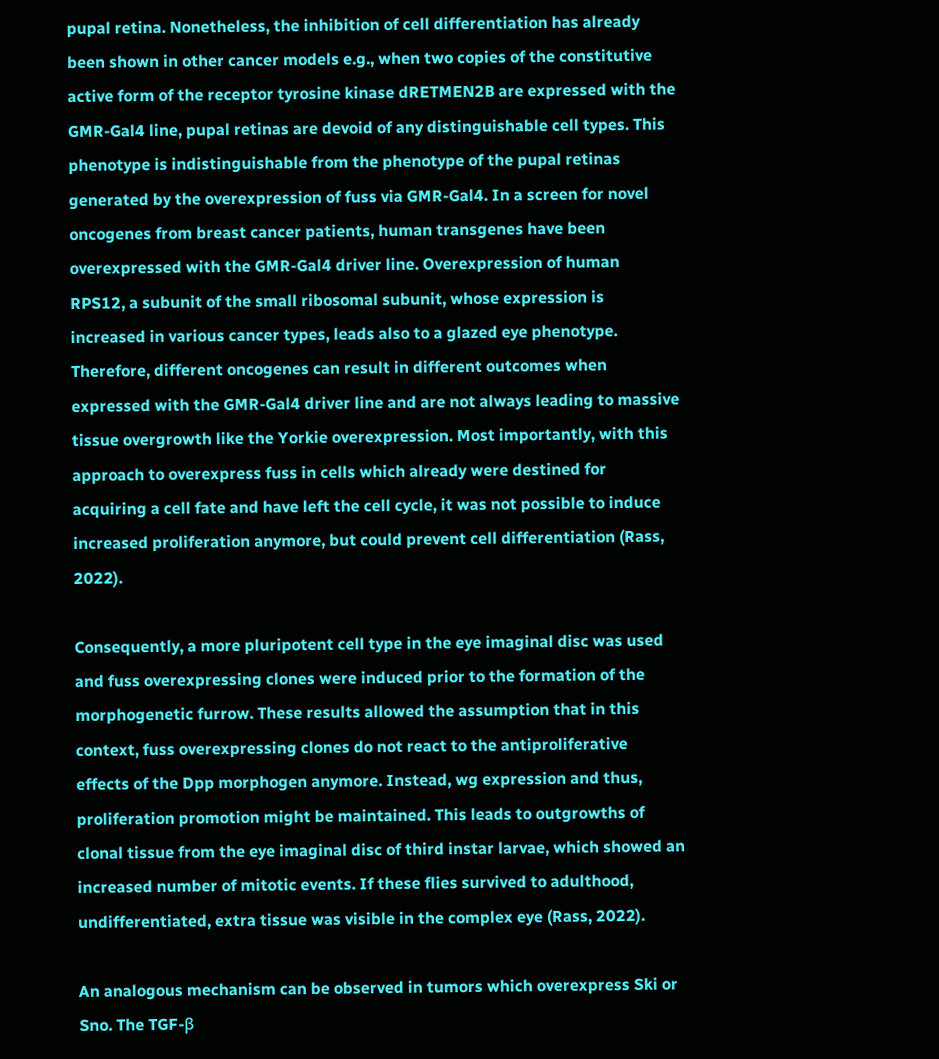pupal retina. Nonetheless, the inhibition of cell differentiation has already been shown in other cancer models e.g., when two copies of the constitutive active form of the receptor tyrosine kinase dRETMEN2B are expressed with the GMR-Gal4 line, pupal retinas are devoid of any distinguishable cell types. This phenotype is indistinguishable from the phenotype of the pupal retinas generated by the overexpression of fuss via GMR-Gal4. In a screen for novel oncogenes from breast cancer patients, human transgenes have been overexpressed with the GMR-Gal4 driver line. Overexpression of human RPS12, a subunit of the small ribosomal subunit, whose expression is increased in various cancer types, leads also to a glazed eye phenotype. Therefore, different oncogenes can result in different outcomes when expressed with the GMR-Gal4 driver line and are not always leading to massive tissue overgrowth like the Yorkie overexpression. Most importantly, with this approach to overexpress fuss in cells which already were destined for acquiring a cell fate and have left the cell cycle, it was not possible to induce increased proliferation anymore, but could prevent cell differentiation (Rass, 2022).

Consequently, a more pluripotent cell type in the eye imaginal disc was used and fuss overexpressing clones were induced prior to the formation of the morphogenetic furrow. These results allowed the assumption that in this context, fuss overexpressing clones do not react to the antiproliferative effects of the Dpp morphogen anymore. Instead, wg expression and thus, proliferation promotion might be maintained. This leads to outgrowths of clonal tissue from the eye imaginal disc of third instar larvae, which showed an increased number of mitotic events. If these flies survived to adulthood, undifferentiated, extra tissue was visible in the complex eye (Rass, 2022).

An analogous mechanism can be observed in tumors which overexpress Ski or Sno. The TGF-β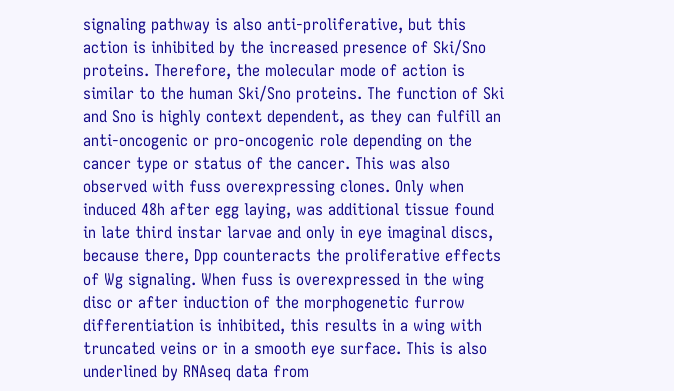signaling pathway is also anti-proliferative, but this action is inhibited by the increased presence of Ski/Sno proteins. Therefore, the molecular mode of action is similar to the human Ski/Sno proteins. The function of Ski and Sno is highly context dependent, as they can fulfill an anti-oncogenic or pro-oncogenic role depending on the cancer type or status of the cancer. This was also observed with fuss overexpressing clones. Only when induced 48h after egg laying, was additional tissue found in late third instar larvae and only in eye imaginal discs, because there, Dpp counteracts the proliferative effects of Wg signaling. When fuss is overexpressed in the wing disc or after induction of the morphogenetic furrow differentiation is inhibited, this results in a wing with truncated veins or in a smooth eye surface. This is also underlined by RNAseq data from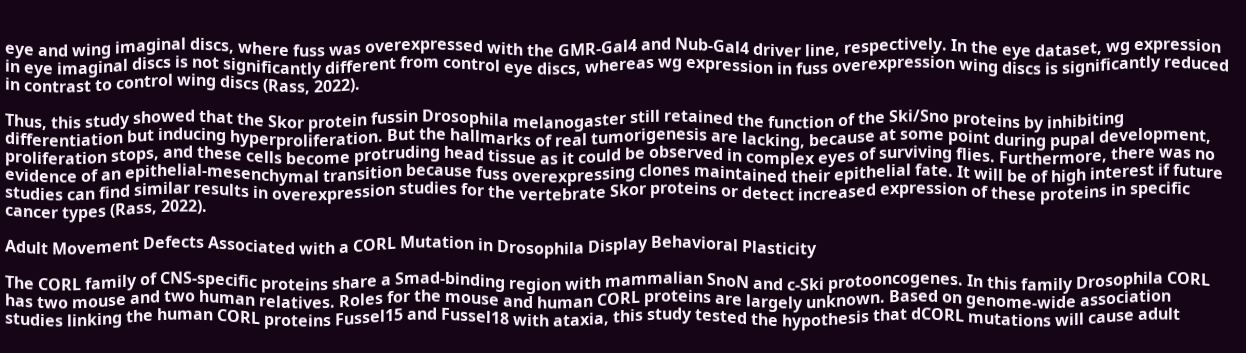eye and wing imaginal discs, where fuss was overexpressed with the GMR-Gal4 and Nub-Gal4 driver line, respectively. In the eye dataset, wg expression in eye imaginal discs is not significantly different from control eye discs, whereas wg expression in fuss overexpression wing discs is significantly reduced in contrast to control wing discs (Rass, 2022).

Thus, this study showed that the Skor protein fussin Drosophila melanogaster still retained the function of the Ski/Sno proteins by inhibiting differentiation but inducing hyperproliferation. But the hallmarks of real tumorigenesis are lacking, because at some point during pupal development, proliferation stops, and these cells become protruding head tissue as it could be observed in complex eyes of surviving flies. Furthermore, there was no evidence of an epithelial-mesenchymal transition because fuss overexpressing clones maintained their epithelial fate. It will be of high interest if future studies can find similar results in overexpression studies for the vertebrate Skor proteins or detect increased expression of these proteins in specific cancer types (Rass, 2022).

Adult Movement Defects Associated with a CORL Mutation in Drosophila Display Behavioral Plasticity

The CORL family of CNS-specific proteins share a Smad-binding region with mammalian SnoN and c-Ski protooncogenes. In this family Drosophila CORL has two mouse and two human relatives. Roles for the mouse and human CORL proteins are largely unknown. Based on genome-wide association studies linking the human CORL proteins Fussel15 and Fussel18 with ataxia, this study tested the hypothesis that dCORL mutations will cause adult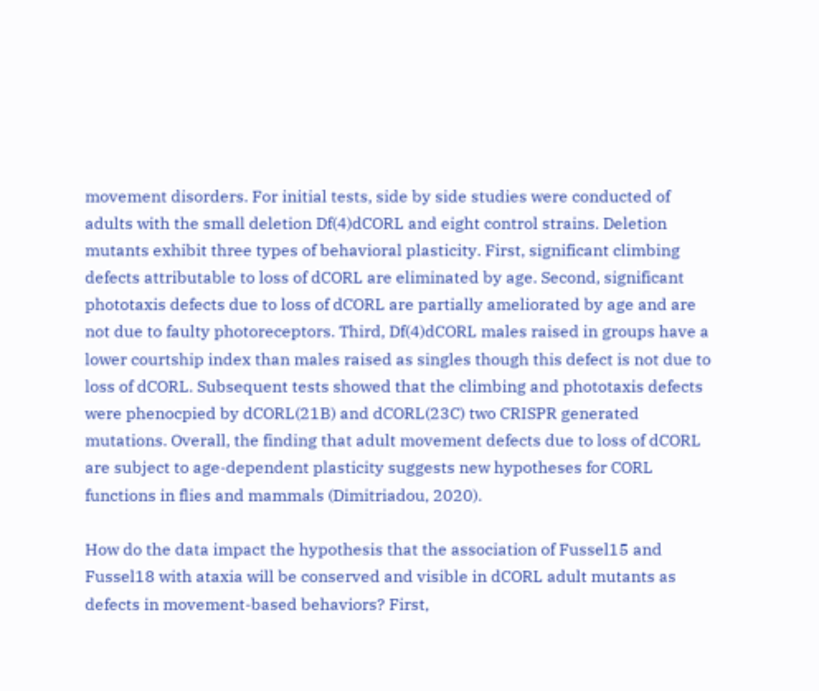movement disorders. For initial tests, side by side studies were conducted of adults with the small deletion Df(4)dCORL and eight control strains. Deletion mutants exhibit three types of behavioral plasticity. First, significant climbing defects attributable to loss of dCORL are eliminated by age. Second, significant phototaxis defects due to loss of dCORL are partially ameliorated by age and are not due to faulty photoreceptors. Third, Df(4)dCORL males raised in groups have a lower courtship index than males raised as singles though this defect is not due to loss of dCORL. Subsequent tests showed that the climbing and phototaxis defects were phenocpied by dCORL(21B) and dCORL(23C) two CRISPR generated mutations. Overall, the finding that adult movement defects due to loss of dCORL are subject to age-dependent plasticity suggests new hypotheses for CORL functions in flies and mammals (Dimitriadou, 2020).

How do the data impact the hypothesis that the association of Fussel15 and Fussel18 with ataxia will be conserved and visible in dCORL adult mutants as defects in movement-based behaviors? First,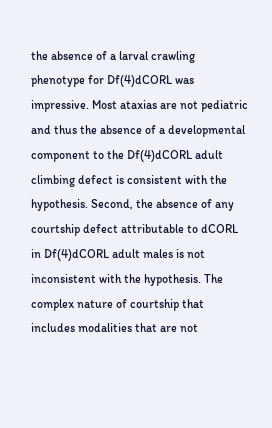the absence of a larval crawling phenotype for Df(4)dCORL was impressive. Most ataxias are not pediatric and thus the absence of a developmental component to the Df(4)dCORL adult climbing defect is consistent with the hypothesis. Second, the absence of any courtship defect attributable to dCORL in Df(4)dCORL adult males is not inconsistent with the hypothesis. The complex nature of courtship that includes modalities that are not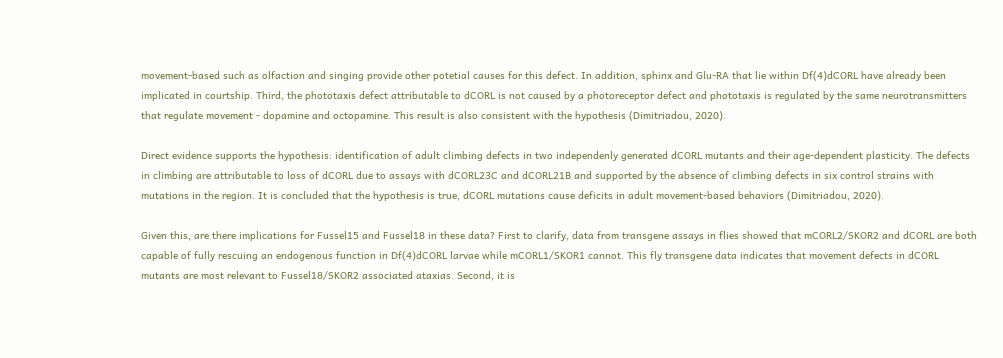movement-based such as olfaction and singing provide other potetial causes for this defect. In addition, sphinx and Glu-RA that lie within Df(4)dCORL have already been implicated in courtship. Third, the phototaxis defect attributable to dCORL is not caused by a photoreceptor defect and phototaxis is regulated by the same neurotransmitters that regulate movement - dopamine and octopamine. This result is also consistent with the hypothesis (Dimitriadou, 2020).

Direct evidence supports the hypothesis: identification of adult climbing defects in two independenly generated dCORL mutants and their age-dependent plasticity. The defects in climbing are attributable to loss of dCORL due to assays with dCORL23C and dCORL21B and supported by the absence of climbing defects in six control strains with mutations in the region. It is concluded that the hypothesis is true, dCORL mutations cause deficits in adult movement-based behaviors (Dimitriadou, 2020).

Given this, are there implications for Fussel15 and Fussel18 in these data? First to clarify, data from transgene assays in flies showed that mCORL2/SKOR2 and dCORL are both capable of fully rescuing an endogenous function in Df(4)dCORL larvae while mCORL1/SKOR1 cannot. This fly transgene data indicates that movement defects in dCORL mutants are most relevant to Fussel18/SKOR2 associated ataxias. Second, it is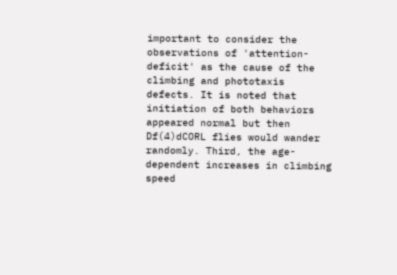important to consider the observations of 'attention-deficit' as the cause of the climbing and phototaxis defects. It is noted that initiation of both behaviors appeared normal but then Df(4)dCORL flies would wander randomly. Third, the age-dependent increases in climbing speed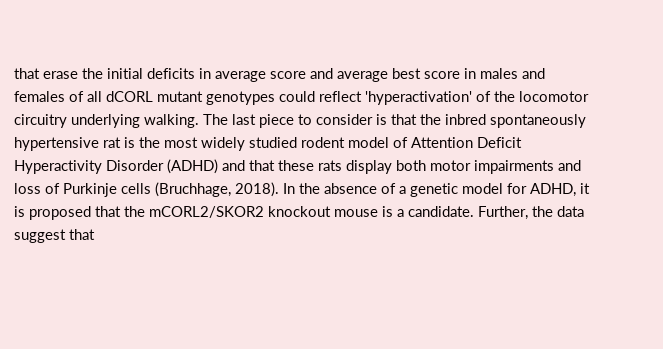that erase the initial deficits in average score and average best score in males and females of all dCORL mutant genotypes could reflect 'hyperactivation' of the locomotor circuitry underlying walking. The last piece to consider is that the inbred spontaneously hypertensive rat is the most widely studied rodent model of Attention Deficit Hyperactivity Disorder (ADHD) and that these rats display both motor impairments and loss of Purkinje cells (Bruchhage, 2018). In the absence of a genetic model for ADHD, it is proposed that the mCORL2/SKOR2 knockout mouse is a candidate. Further, the data suggest that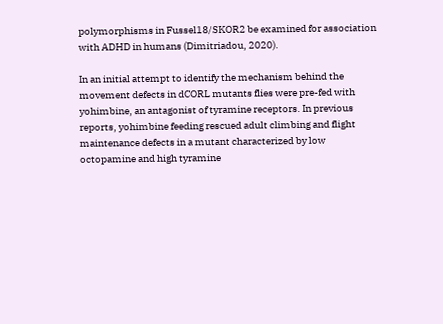polymorphisms in Fussel18/SKOR2 be examined for association with ADHD in humans (Dimitriadou, 2020).

In an initial attempt to identify the mechanism behind the movement defects in dCORL mutants flies were pre-fed with yohimbine, an antagonist of tyramine receptors. In previous reports, yohimbine feeding rescued adult climbing and flight maintenance defects in a mutant characterized by low octopamine and high tyramine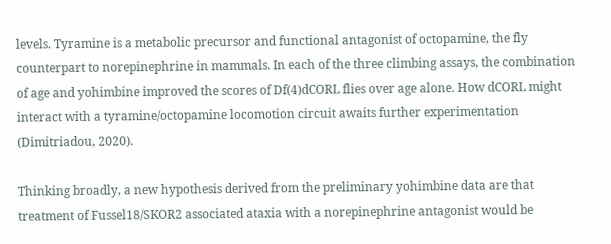levels. Tyramine is a metabolic precursor and functional antagonist of octopamine, the fly counterpart to norepinephrine in mammals. In each of the three climbing assays, the combination of age and yohimbine improved the scores of Df(4)dCORL flies over age alone. How dCORL might interact with a tyramine/octopamine locomotion circuit awaits further experimentation (Dimitriadou, 2020).

Thinking broadly, a new hypothesis derived from the preliminary yohimbine data are that treatment of Fussel18/SKOR2 associated ataxia with a norepinephrine antagonist would be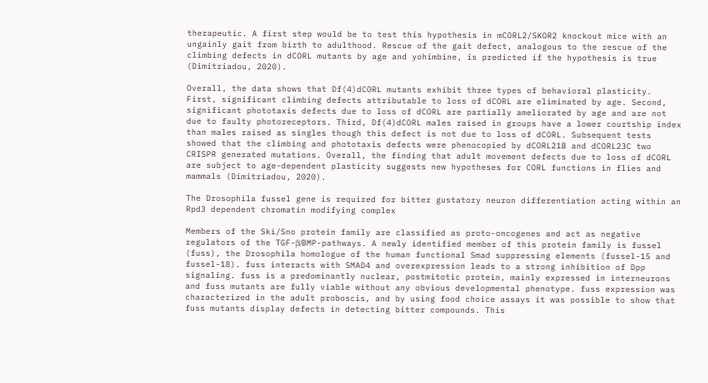therapeutic. A first step would be to test this hypothesis in mCORL2/SKOR2 knockout mice with an ungainly gait from birth to adulthood. Rescue of the gait defect, analogous to the rescue of the climbing defects in dCORL mutants by age and yohimbine, is predicted if the hypothesis is true (Dimitriadou, 2020).

Overall, the data shows that Df(4)dCORL mutants exhibit three types of behavioral plasticity. First, significant climbing defects attributable to loss of dCORL are eliminated by age. Second, significant phototaxis defects due to loss of dCORL are partially ameliorated by age and are not due to faulty photoreceptors. Third, Df(4)dCORL males raised in groups have a lower courtship index than males raised as singles though this defect is not due to loss of dCORL. Subsequent tests showed that the climbing and phototaxis defects were phenocopied by dCORL21B and dCORL23C two CRISPR generated mutations. Overall, the finding that adult movement defects due to loss of dCORL are subject to age-dependent plasticity suggests new hypotheses for CORL functions in flies and mammals (Dimitriadou, 2020).

The Drosophila fussel gene is required for bitter gustatory neuron differentiation acting within an Rpd3 dependent chromatin modifying complex

Members of the Ski/Sno protein family are classified as proto-oncogenes and act as negative regulators of the TGF-β/BMP-pathways. A newly identified member of this protein family is fussel (fuss), the Drosophila homologue of the human functional Smad suppressing elements (fussel-15 and fussel-18). fuss interacts with SMAD4 and overexpression leads to a strong inhibition of Dpp signaling. fuss is a predominantly nuclear, postmitotic protein, mainly expressed in interneurons and fuss mutants are fully viable without any obvious developmental phenotype. fuss expression was characterized in the adult proboscis, and by using food choice assays it was possible to show that fuss mutants display defects in detecting bitter compounds. This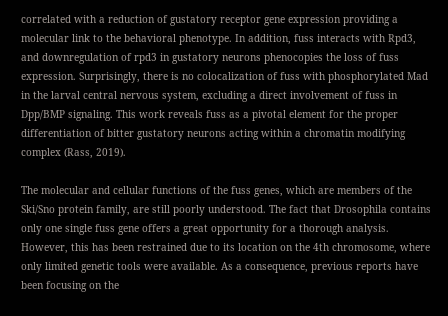correlated with a reduction of gustatory receptor gene expression providing a molecular link to the behavioral phenotype. In addition, fuss interacts with Rpd3, and downregulation of rpd3 in gustatory neurons phenocopies the loss of fuss expression. Surprisingly, there is no colocalization of fuss with phosphorylated Mad in the larval central nervous system, excluding a direct involvement of fuss in Dpp/BMP signaling. This work reveals fuss as a pivotal element for the proper differentiation of bitter gustatory neurons acting within a chromatin modifying complex (Rass, 2019).

The molecular and cellular functions of the fuss genes, which are members of the Ski/Sno protein family, are still poorly understood. The fact that Drosophila contains only one single fuss gene offers a great opportunity for a thorough analysis. However, this has been restrained due to its location on the 4th chromosome, where only limited genetic tools were available. As a consequence, previous reports have been focusing on the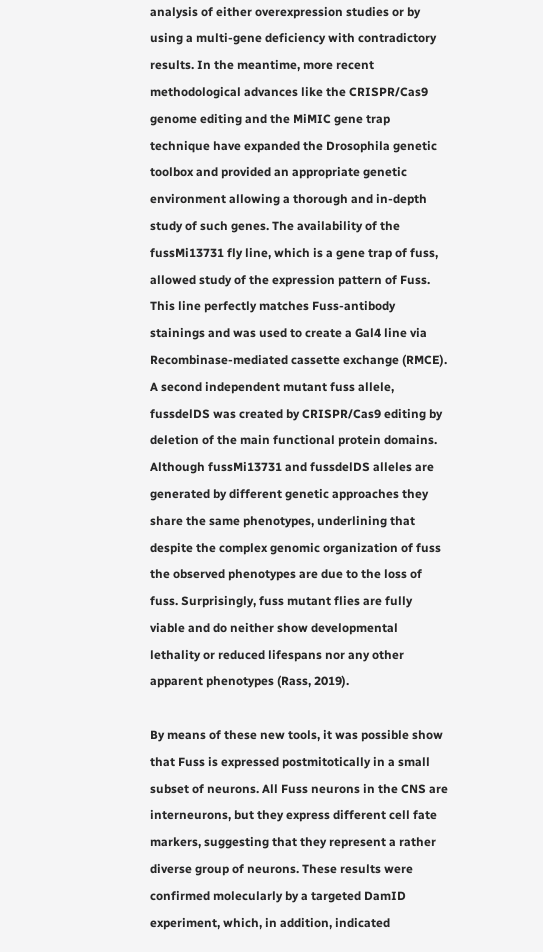analysis of either overexpression studies or by using a multi-gene deficiency with contradictory results. In the meantime, more recent methodological advances like the CRISPR/Cas9 genome editing and the MiMIC gene trap technique have expanded the Drosophila genetic toolbox and provided an appropriate genetic environment allowing a thorough and in-depth study of such genes. The availability of the fussMi13731 fly line, which is a gene trap of fuss, allowed study of the expression pattern of Fuss. This line perfectly matches Fuss-antibody stainings and was used to create a Gal4 line via Recombinase-mediated cassette exchange (RMCE). A second independent mutant fuss allele, fussdelDS was created by CRISPR/Cas9 editing by deletion of the main functional protein domains. Although fussMi13731 and fussdelDS alleles are generated by different genetic approaches they share the same phenotypes, underlining that despite the complex genomic organization of fuss the observed phenotypes are due to the loss of fuss. Surprisingly, fuss mutant flies are fully viable and do neither show developmental lethality or reduced lifespans nor any other apparent phenotypes (Rass, 2019).

By means of these new tools, it was possible show that Fuss is expressed postmitotically in a small subset of neurons. All Fuss neurons in the CNS are interneurons, but they express different cell fate markers, suggesting that they represent a rather diverse group of neurons. These results were confirmed molecularly by a targeted DamID experiment, which, in addition, indicated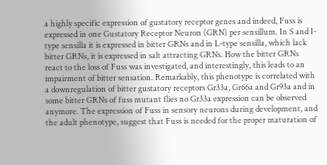a highly specific expression of gustatory receptor genes and indeed, Fuss is expressed in one Gustatory Receptor Neuron (GRN) per sensillum. In S and I-type sensilla it is expressed in bitter GRNs and in L-type sensilla, which lack bitter GRNs, it is expressed in salt attracting GRNs. How the bitter GRNs react to the loss of Fuss was investigated, and interestingly, this leads to an impairment of bitter sensation. Remarkably, this phenotype is correlated with a downregulation of bitter gustatory receptors Gr33a, Gr66a and Gr93a and in some bitter GRNs of fuss mutant flies no Gr33a expression can be observed anymore. The expression of Fuss in sensory neurons during development, and the adult phenotype, suggest that Fuss is needed for the proper maturation of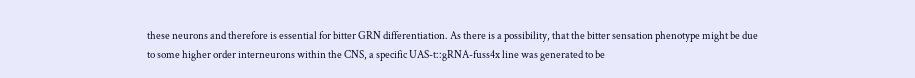these neurons and therefore is essential for bitter GRN differentiation. As there is a possibility, that the bitter sensation phenotype might be due to some higher order interneurons within the CNS, a specific UAS-t::gRNA-fuss4x line was generated to be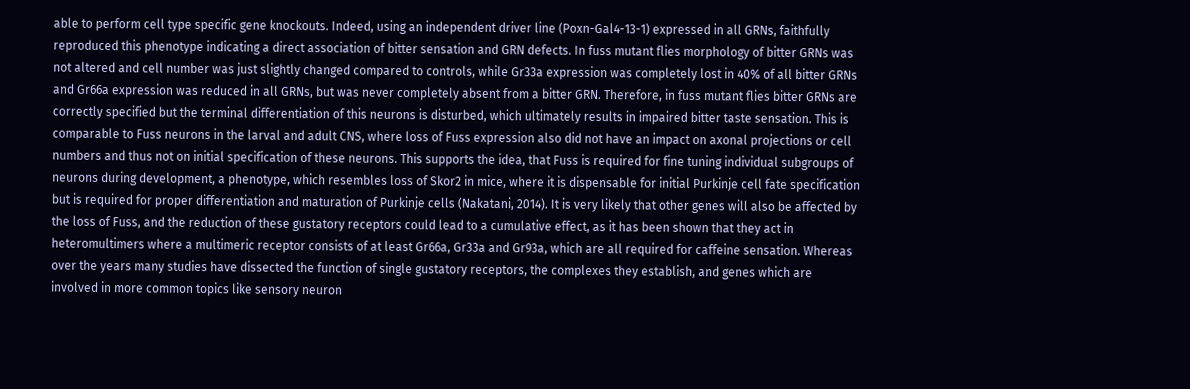able to perform cell type specific gene knockouts. Indeed, using an independent driver line (Poxn-Gal4-13-1) expressed in all GRNs, faithfully reproduced this phenotype indicating a direct association of bitter sensation and GRN defects. In fuss mutant flies morphology of bitter GRNs was not altered and cell number was just slightly changed compared to controls, while Gr33a expression was completely lost in 40% of all bitter GRNs and Gr66a expression was reduced in all GRNs, but was never completely absent from a bitter GRN. Therefore, in fuss mutant flies bitter GRNs are correctly specified but the terminal differentiation of this neurons is disturbed, which ultimately results in impaired bitter taste sensation. This is comparable to Fuss neurons in the larval and adult CNS, where loss of Fuss expression also did not have an impact on axonal projections or cell numbers and thus not on initial specification of these neurons. This supports the idea, that Fuss is required for fine tuning individual subgroups of neurons during development, a phenotype, which resembles loss of Skor2 in mice, where it is dispensable for initial Purkinje cell fate specification but is required for proper differentiation and maturation of Purkinje cells (Nakatani, 2014). It is very likely that other genes will also be affected by the loss of Fuss, and the reduction of these gustatory receptors could lead to a cumulative effect, as it has been shown that they act in heteromultimers where a multimeric receptor consists of at least Gr66a, Gr33a and Gr93a, which are all required for caffeine sensation. Whereas over the years many studies have dissected the function of single gustatory receptors, the complexes they establish, and genes which are involved in more common topics like sensory neuron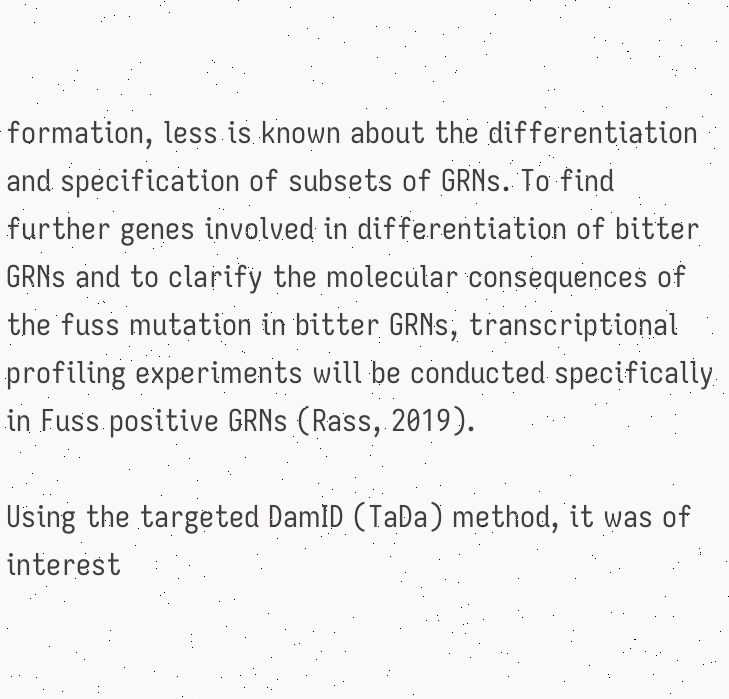formation, less is known about the differentiation and specification of subsets of GRNs. To find further genes involved in differentiation of bitter GRNs and to clarify the molecular consequences of the fuss mutation in bitter GRNs, transcriptional profiling experiments will be conducted specifically in Fuss positive GRNs (Rass, 2019).

Using the targeted DamID (TaDa) method, it was of interest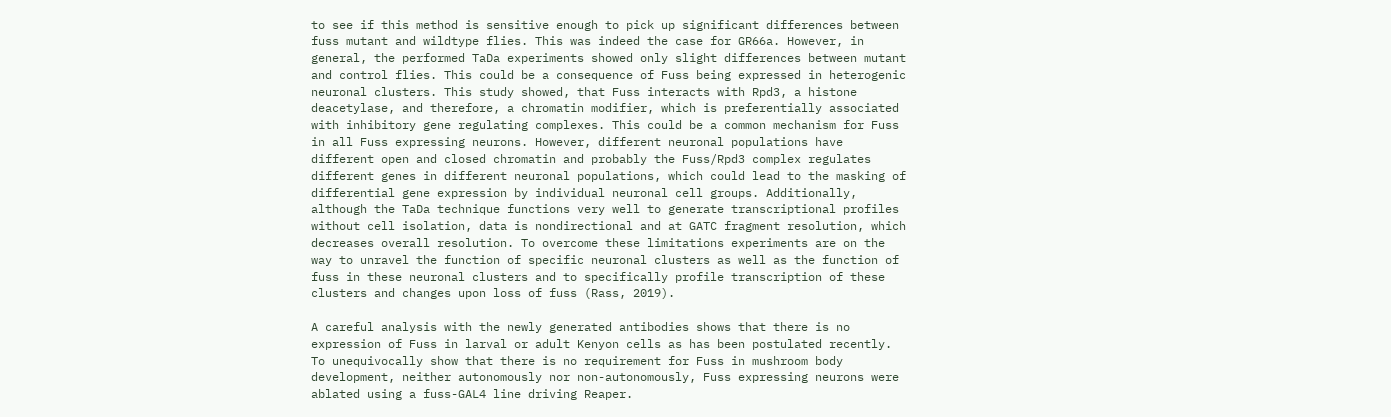to see if this method is sensitive enough to pick up significant differences between fuss mutant and wildtype flies. This was indeed the case for GR66a. However, in general, the performed TaDa experiments showed only slight differences between mutant and control flies. This could be a consequence of Fuss being expressed in heterogenic neuronal clusters. This study showed, that Fuss interacts with Rpd3, a histone deacetylase, and therefore, a chromatin modifier, which is preferentially associated with inhibitory gene regulating complexes. This could be a common mechanism for Fuss in all Fuss expressing neurons. However, different neuronal populations have different open and closed chromatin and probably the Fuss/Rpd3 complex regulates different genes in different neuronal populations, which could lead to the masking of differential gene expression by individual neuronal cell groups. Additionally, although the TaDa technique functions very well to generate transcriptional profiles without cell isolation, data is nondirectional and at GATC fragment resolution, which decreases overall resolution. To overcome these limitations experiments are on the way to unravel the function of specific neuronal clusters as well as the function of fuss in these neuronal clusters and to specifically profile transcription of these clusters and changes upon loss of fuss (Rass, 2019).

A careful analysis with the newly generated antibodies shows that there is no expression of Fuss in larval or adult Kenyon cells as has been postulated recently. To unequivocally show that there is no requirement for Fuss in mushroom body development, neither autonomously nor non-autonomously, Fuss expressing neurons were ablated using a fuss-GAL4 line driving Reaper.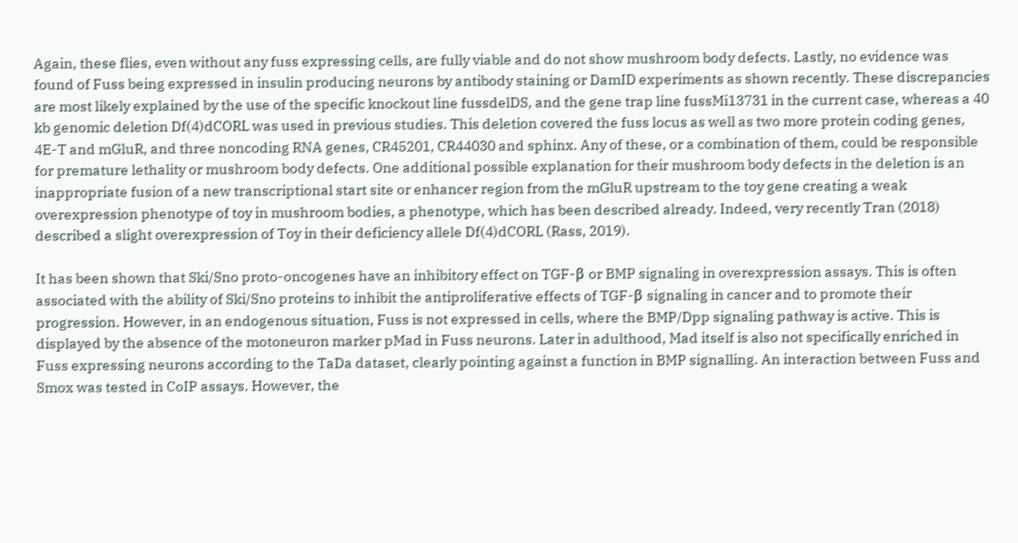Again, these flies, even without any fuss expressing cells, are fully viable and do not show mushroom body defects. Lastly, no evidence was found of Fuss being expressed in insulin producing neurons by antibody staining or DamID experiments as shown recently. These discrepancies are most likely explained by the use of the specific knockout line fussdelDS, and the gene trap line fussMi13731 in the current case, whereas a 40 kb genomic deletion Df(4)dCORL was used in previous studies. This deletion covered the fuss locus as well as two more protein coding genes, 4E-T and mGluR, and three noncoding RNA genes, CR45201, CR44030 and sphinx. Any of these, or a combination of them, could be responsible for premature lethality or mushroom body defects. One additional possible explanation for their mushroom body defects in the deletion is an inappropriate fusion of a new transcriptional start site or enhancer region from the mGluR upstream to the toy gene creating a weak overexpression phenotype of toy in mushroom bodies, a phenotype, which has been described already. Indeed, very recently Tran (2018) described a slight overexpression of Toy in their deficiency allele Df(4)dCORL (Rass, 2019).

It has been shown that Ski/Sno proto-oncogenes have an inhibitory effect on TGF-β or BMP signaling in overexpression assays. This is often associated with the ability of Ski/Sno proteins to inhibit the antiproliferative effects of TGF-β signaling in cancer and to promote their progression. However, in an endogenous situation, Fuss is not expressed in cells, where the BMP/Dpp signaling pathway is active. This is displayed by the absence of the motoneuron marker pMad in Fuss neurons. Later in adulthood, Mad itself is also not specifically enriched in Fuss expressing neurons according to the TaDa dataset, clearly pointing against a function in BMP signalling. An interaction between Fuss and Smox was tested in CoIP assays. However, the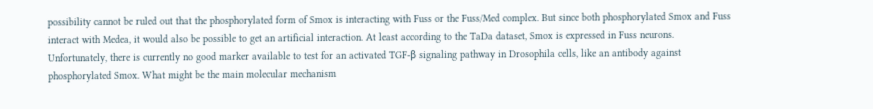possibility cannot be ruled out that the phosphorylated form of Smox is interacting with Fuss or the Fuss/Med complex. But since both phosphorylated Smox and Fuss interact with Medea, it would also be possible to get an artificial interaction. At least according to the TaDa dataset, Smox is expressed in Fuss neurons. Unfortunately, there is currently no good marker available to test for an activated TGF-β signaling pathway in Drosophila cells, like an antibody against phosphorylated Smox. What might be the main molecular mechanism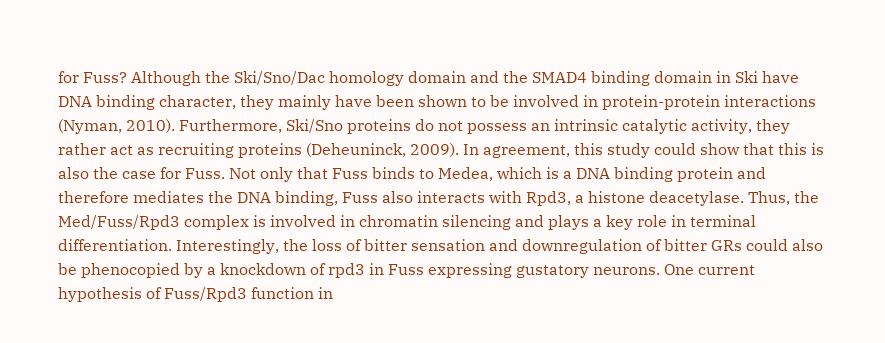for Fuss? Although the Ski/Sno/Dac homology domain and the SMAD4 binding domain in Ski have DNA binding character, they mainly have been shown to be involved in protein-protein interactions (Nyman, 2010). Furthermore, Ski/Sno proteins do not possess an intrinsic catalytic activity, they rather act as recruiting proteins (Deheuninck, 2009). In agreement, this study could show that this is also the case for Fuss. Not only that Fuss binds to Medea, which is a DNA binding protein and therefore mediates the DNA binding, Fuss also interacts with Rpd3, a histone deacetylase. Thus, the Med/Fuss/Rpd3 complex is involved in chromatin silencing and plays a key role in terminal differentiation. Interestingly, the loss of bitter sensation and downregulation of bitter GRs could also be phenocopied by a knockdown of rpd3 in Fuss expressing gustatory neurons. One current hypothesis of Fuss/Rpd3 function in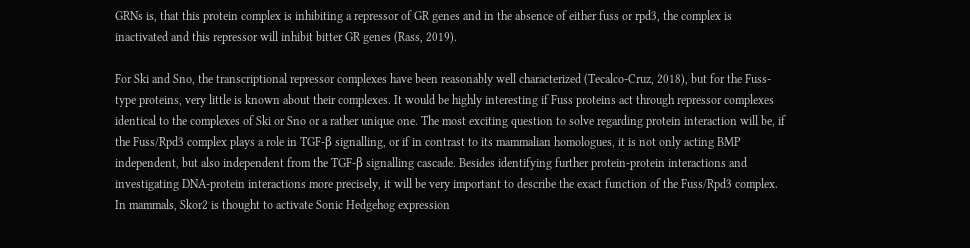GRNs is, that this protein complex is inhibiting a repressor of GR genes and in the absence of either fuss or rpd3, the complex is inactivated and this repressor will inhibit bitter GR genes (Rass, 2019).

For Ski and Sno, the transcriptional repressor complexes have been reasonably well characterized (Tecalco-Cruz, 2018), but for the Fuss-type proteins, very little is known about their complexes. It would be highly interesting if Fuss proteins act through repressor complexes identical to the complexes of Ski or Sno or a rather unique one. The most exciting question to solve regarding protein interaction will be, if the Fuss/Rpd3 complex plays a role in TGF-β signalling, or if in contrast to its mammalian homologues, it is not only acting BMP independent, but also independent from the TGF-β signalling cascade. Besides identifying further protein-protein interactions and investigating DNA-protein interactions more precisely, it will be very important to describe the exact function of the Fuss/Rpd3 complex. In mammals, Skor2 is thought to activate Sonic Hedgehog expression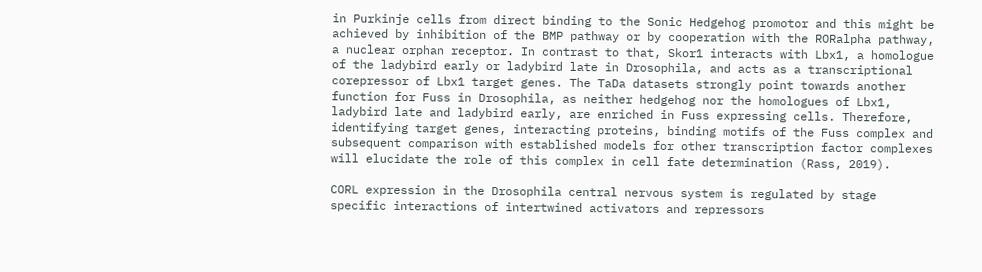in Purkinje cells from direct binding to the Sonic Hedgehog promotor and this might be achieved by inhibition of the BMP pathway or by cooperation with the RORalpha pathway, a nuclear orphan receptor. In contrast to that, Skor1 interacts with Lbx1, a homologue of the ladybird early or ladybird late in Drosophila, and acts as a transcriptional corepressor of Lbx1 target genes. The TaDa datasets strongly point towards another function for Fuss in Drosophila, as neither hedgehog nor the homologues of Lbx1, ladybird late and ladybird early, are enriched in Fuss expressing cells. Therefore, identifying target genes, interacting proteins, binding motifs of the Fuss complex and subsequent comparison with established models for other transcription factor complexes will elucidate the role of this complex in cell fate determination (Rass, 2019).

CORL expression in the Drosophila central nervous system is regulated by stage specific interactions of intertwined activators and repressors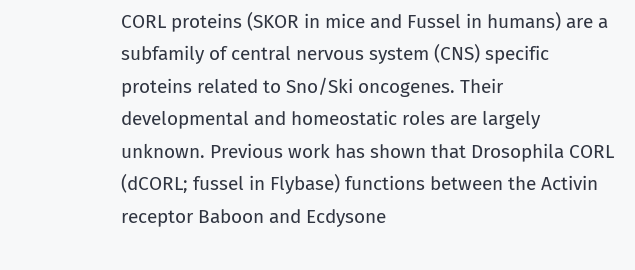CORL proteins (SKOR in mice and Fussel in humans) are a subfamily of central nervous system (CNS) specific proteins related to Sno/Ski oncogenes. Their developmental and homeostatic roles are largely unknown. Previous work has shown that Drosophila CORL (dCORL; fussel in Flybase) functions between the Activin receptor Baboon and Ecdysone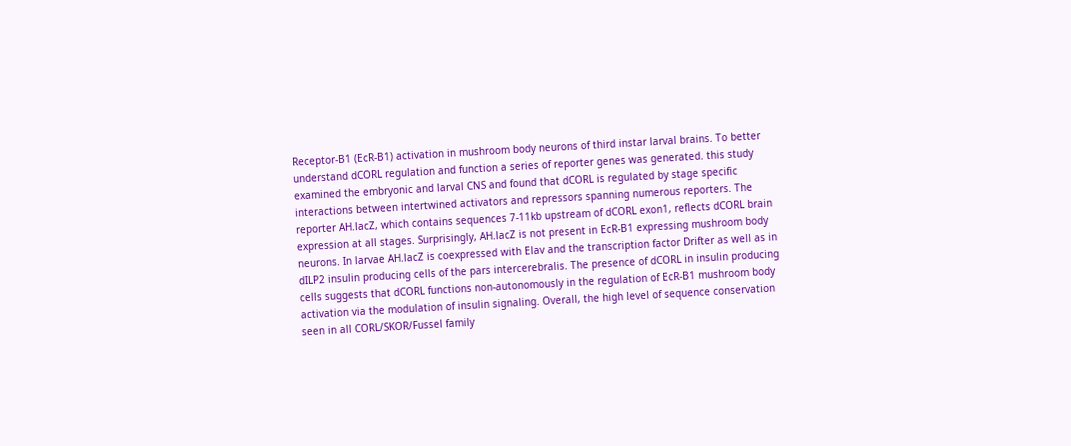Receptor-B1 (EcR-B1) activation in mushroom body neurons of third instar larval brains. To better understand dCORL regulation and function a series of reporter genes was generated. this study examined the embryonic and larval CNS and found that dCORL is regulated by stage specific interactions between intertwined activators and repressors spanning numerous reporters. The reporter AH.lacZ, which contains sequences 7-11kb upstream of dCORL exon1, reflects dCORL brain expression at all stages. Surprisingly, AH.lacZ is not present in EcR-B1 expressing mushroom body neurons. In larvae AH.lacZ is coexpressed with Elav and the transcription factor Drifter as well as in dILP2 insulin producing cells of the pars intercerebralis. The presence of dCORL in insulin producing cells suggests that dCORL functions non-autonomously in the regulation of EcR-B1 mushroom body activation via the modulation of insulin signaling. Overall, the high level of sequence conservation seen in all CORL/SKOR/Fussel family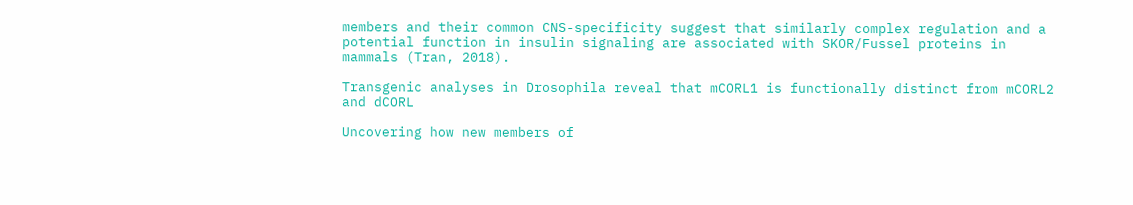members and their common CNS-specificity suggest that similarly complex regulation and a potential function in insulin signaling are associated with SKOR/Fussel proteins in mammals (Tran, 2018).

Transgenic analyses in Drosophila reveal that mCORL1 is functionally distinct from mCORL2 and dCORL

Uncovering how new members of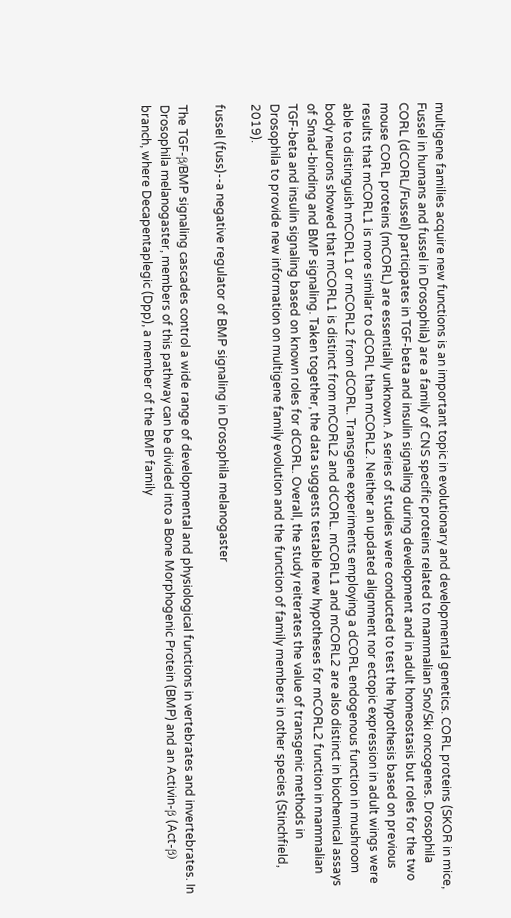multigene families acquire new functions is an important topic in evolutionary and developmental genetics. CORL proteins (SKOR in mice, Fussel in humans and fussel in Drosophila) are a family of CNS specific proteins related to mammalian Sno/Ski oncogenes. Drosophila CORL (dCORL/Fussel) participates in TGF-beta and insulin signaling during development and in adult homeostasis but roles for the two mouse CORL proteins (mCORL) are essentially unknown. A series of studies were conducted to test the hypothesis based on previous results that mCORL1 is more similar to dCORL than mCORL2. Neither an updated alignment nor ectopic expression in adult wings were able to distinguish mCORL1 or mCORL2 from dCORL. Transgene experiments employing a dCORL endogenous function in mushroom body neurons showed that mCORL1 is distinct from mCORL2 and dCORL. mCORL1 and mCORL2 are also distinct in biochemical assays of Smad-binding and BMP signaling. Taken together, the data suggests testable new hypotheses for mCORL2 function in mammalian TGF-beta and insulin signaling based on known roles for dCORL. Overall, the study reiterates the value of transgenic methods in Drosophila to provide new information on multigene family evolution and the function of family members in other species (Stinchfield, 2019).

fussel (fuss)--a negative regulator of BMP signaling in Drosophila melanogaster

The TGF-β/BMP signaling cascades control a wide range of developmental and physiological functions in vertebrates and invertebrates. In Drosophila melanogaster, members of this pathway can be divided into a Bone Morphogenic Protein (BMP) and an Activin-β (Act-β) branch, where Decapentaplegic (Dpp), a member of the BMP family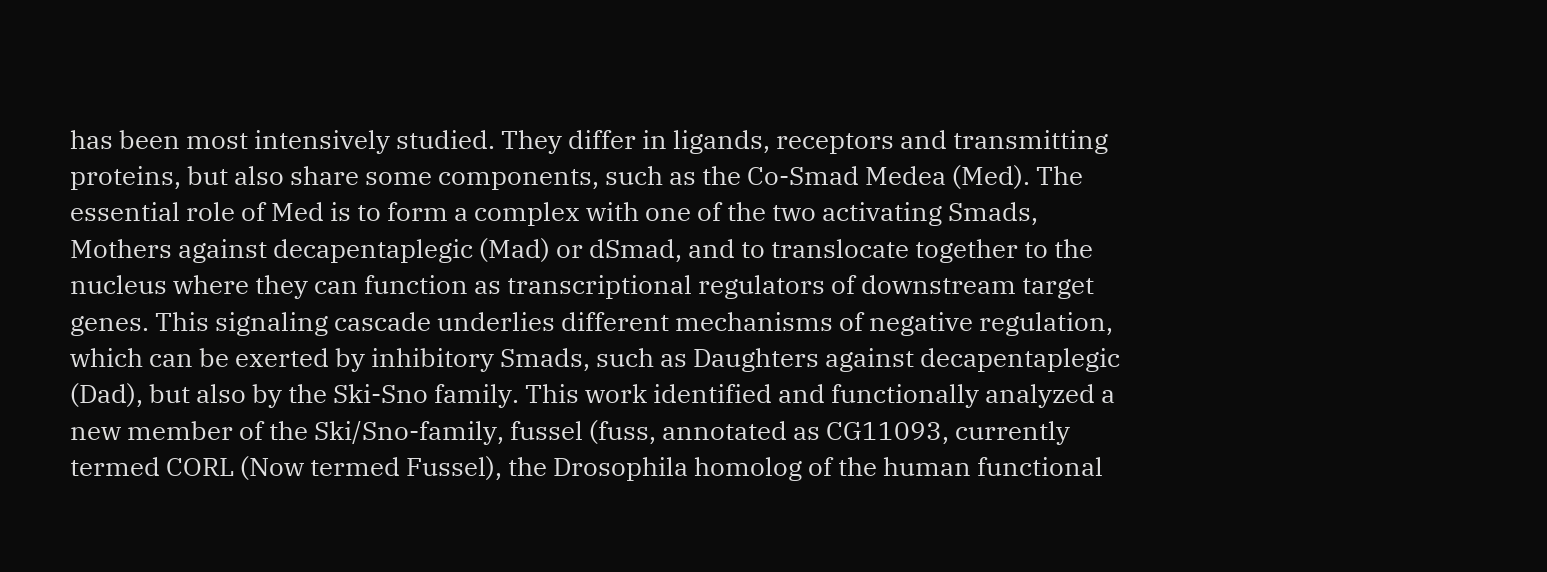has been most intensively studied. They differ in ligands, receptors and transmitting proteins, but also share some components, such as the Co-Smad Medea (Med). The essential role of Med is to form a complex with one of the two activating Smads, Mothers against decapentaplegic (Mad) or dSmad, and to translocate together to the nucleus where they can function as transcriptional regulators of downstream target genes. This signaling cascade underlies different mechanisms of negative regulation, which can be exerted by inhibitory Smads, such as Daughters against decapentaplegic (Dad), but also by the Ski-Sno family. This work identified and functionally analyzed a new member of the Ski/Sno-family, fussel (fuss, annotated as CG11093, currently termed CORL (Now termed Fussel), the Drosophila homolog of the human functional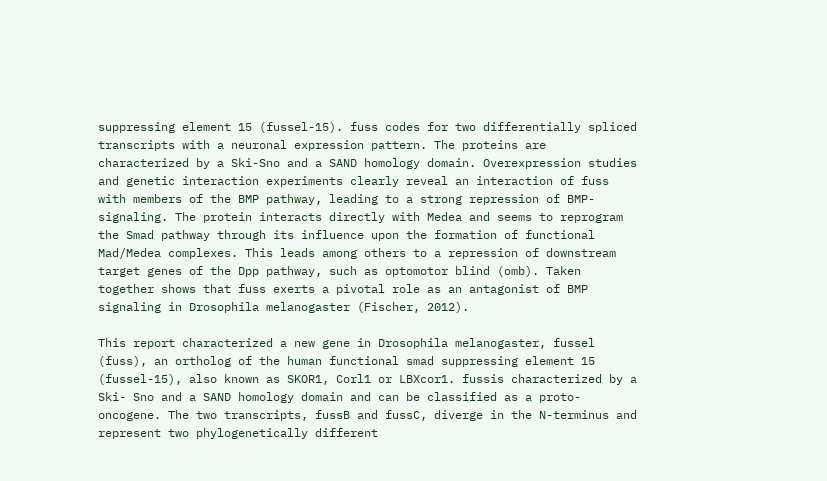suppressing element 15 (fussel-15). fuss codes for two differentially spliced transcripts with a neuronal expression pattern. The proteins are characterized by a Ski-Sno and a SAND homology domain. Overexpression studies and genetic interaction experiments clearly reveal an interaction of fuss with members of the BMP pathway, leading to a strong repression of BMP-signaling. The protein interacts directly with Medea and seems to reprogram the Smad pathway through its influence upon the formation of functional Mad/Medea complexes. This leads among others to a repression of downstream target genes of the Dpp pathway, such as optomotor blind (omb). Taken together shows that fuss exerts a pivotal role as an antagonist of BMP signaling in Drosophila melanogaster (Fischer, 2012).

This report characterized a new gene in Drosophila melanogaster, fussel (fuss), an ortholog of the human functional smad suppressing element 15 (fussel-15), also known as SKOR1, Corl1 or LBXcor1. fussis characterized by a Ski- Sno and a SAND homology domain and can be classified as a proto-oncogene. The two transcripts, fussB and fussC, diverge in the N-terminus and represent two phylogenetically different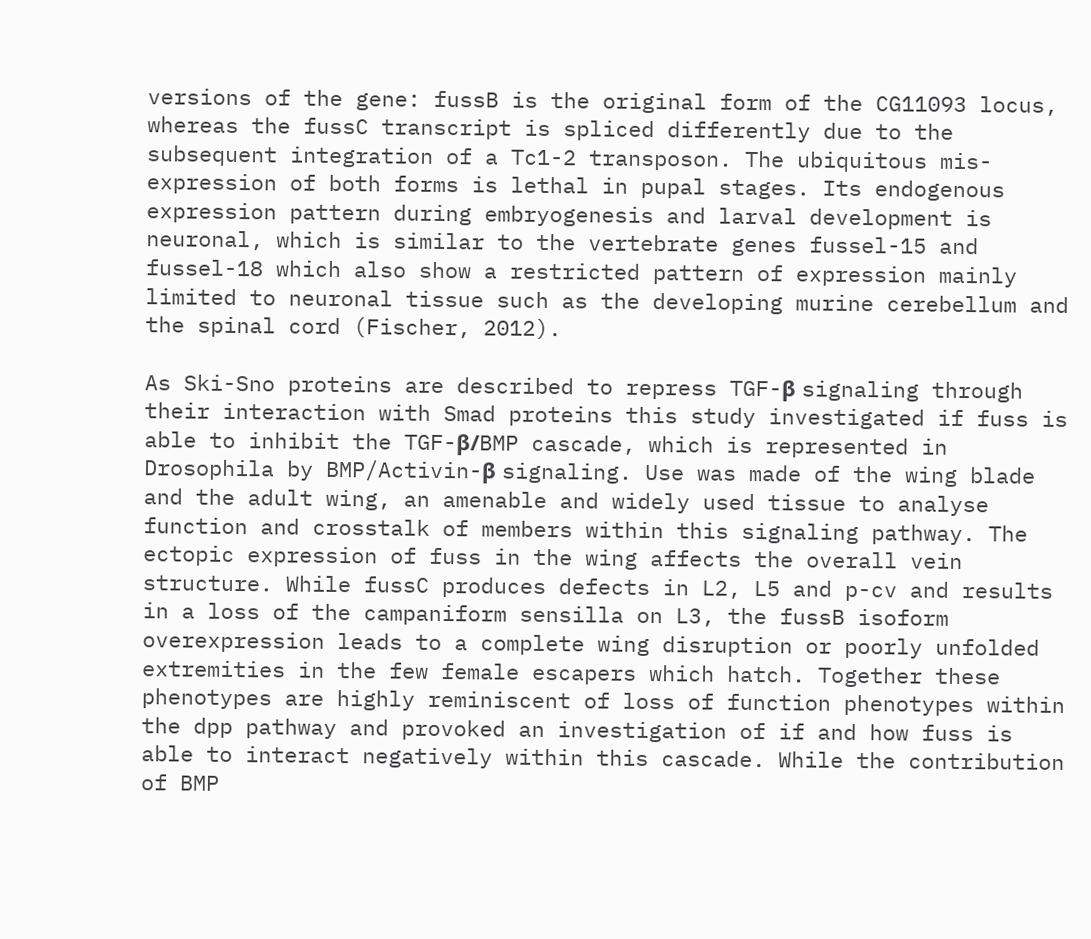versions of the gene: fussB is the original form of the CG11093 locus, whereas the fussC transcript is spliced differently due to the subsequent integration of a Tc1-2 transposon. The ubiquitous mis-expression of both forms is lethal in pupal stages. Its endogenous expression pattern during embryogenesis and larval development is neuronal, which is similar to the vertebrate genes fussel-15 and fussel-18 which also show a restricted pattern of expression mainly limited to neuronal tissue such as the developing murine cerebellum and the spinal cord (Fischer, 2012).

As Ski-Sno proteins are described to repress TGF-β signaling through their interaction with Smad proteins this study investigated if fuss is able to inhibit the TGF-β/BMP cascade, which is represented in Drosophila by BMP/Activin-β signaling. Use was made of the wing blade and the adult wing, an amenable and widely used tissue to analyse function and crosstalk of members within this signaling pathway. The ectopic expression of fuss in the wing affects the overall vein structure. While fussC produces defects in L2, L5 and p-cv and results in a loss of the campaniform sensilla on L3, the fussB isoform overexpression leads to a complete wing disruption or poorly unfolded extremities in the few female escapers which hatch. Together these phenotypes are highly reminiscent of loss of function phenotypes within the dpp pathway and provoked an investigation of if and how fuss is able to interact negatively within this cascade. While the contribution of BMP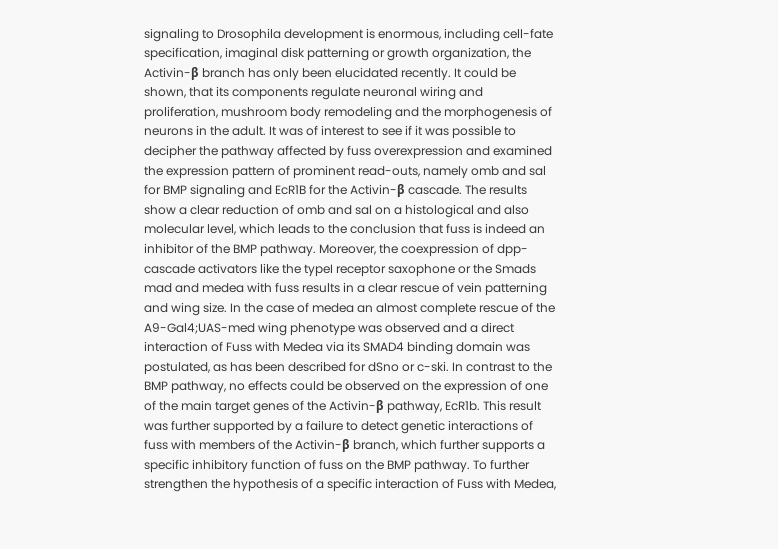signaling to Drosophila development is enormous, including cell-fate specification, imaginal disk patterning or growth organization, the Activin-β branch has only been elucidated recently. It could be shown, that its components regulate neuronal wiring and proliferation, mushroom body remodeling and the morphogenesis of neurons in the adult. It was of interest to see if it was possible to decipher the pathway affected by fuss overexpression and examined the expression pattern of prominent read-outs, namely omb and sal for BMP signaling and EcR1B for the Activin-β cascade. The results show a clear reduction of omb and sal on a histological and also molecular level, which leads to the conclusion that fuss is indeed an inhibitor of the BMP pathway. Moreover, the coexpression of dpp-cascade activators like the typeI receptor saxophone or the Smads mad and medea with fuss results in a clear rescue of vein patterning and wing size. In the case of medea an almost complete rescue of the A9-Gal4;UAS-med wing phenotype was observed and a direct interaction of Fuss with Medea via its SMAD4 binding domain was postulated, as has been described for dSno or c-ski. In contrast to the BMP pathway, no effects could be observed on the expression of one of the main target genes of the Activin-β pathway, EcR1b. This result was further supported by a failure to detect genetic interactions of fuss with members of the Activin-β branch, which further supports a specific inhibitory function of fuss on the BMP pathway. To further strengthen the hypothesis of a specific interaction of Fuss with Medea,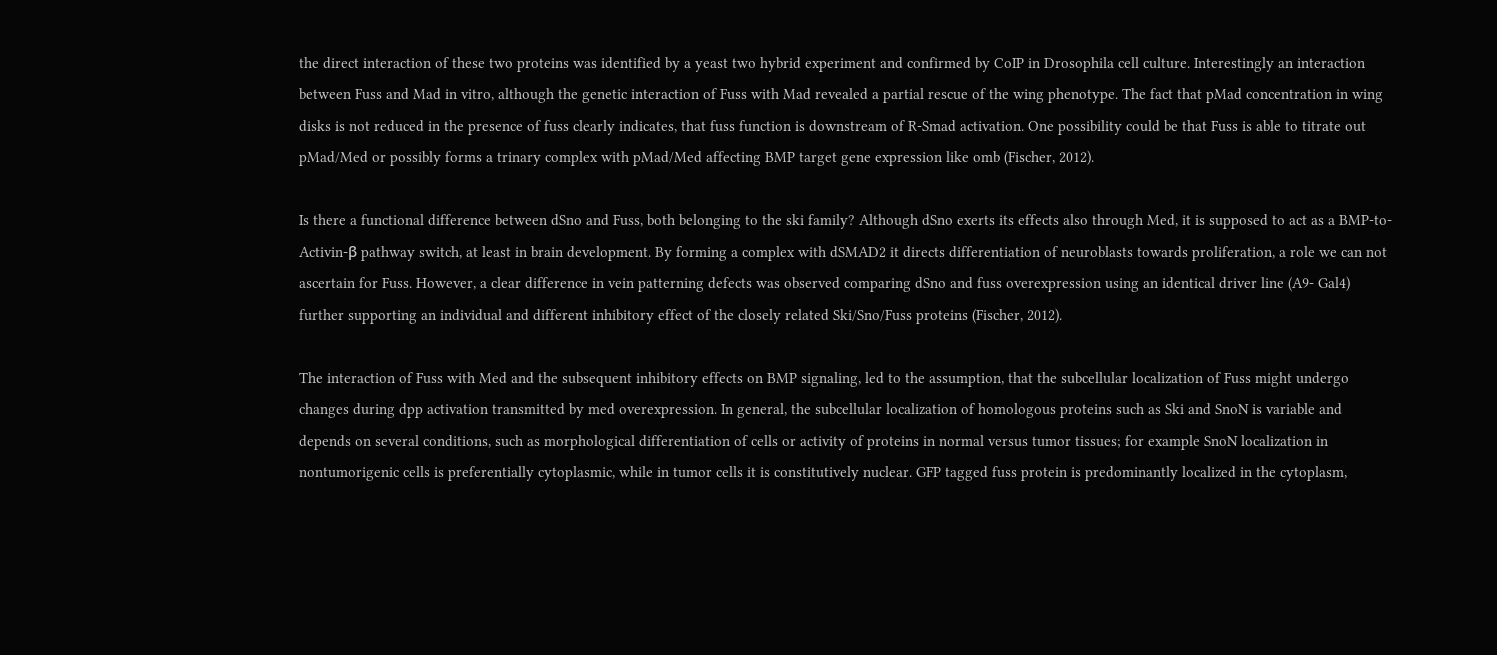the direct interaction of these two proteins was identified by a yeast two hybrid experiment and confirmed by CoIP in Drosophila cell culture. Interestingly an interaction between Fuss and Mad in vitro, although the genetic interaction of Fuss with Mad revealed a partial rescue of the wing phenotype. The fact that pMad concentration in wing disks is not reduced in the presence of fuss clearly indicates, that fuss function is downstream of R-Smad activation. One possibility could be that Fuss is able to titrate out pMad/Med or possibly forms a trinary complex with pMad/Med affecting BMP target gene expression like omb (Fischer, 2012).

Is there a functional difference between dSno and Fuss, both belonging to the ski family? Although dSno exerts its effects also through Med, it is supposed to act as a BMP-to-Activin-β pathway switch, at least in brain development. By forming a complex with dSMAD2 it directs differentiation of neuroblasts towards proliferation, a role we can not ascertain for Fuss. However, a clear difference in vein patterning defects was observed comparing dSno and fuss overexpression using an identical driver line (A9- Gal4) further supporting an individual and different inhibitory effect of the closely related Ski/Sno/Fuss proteins (Fischer, 2012).

The interaction of Fuss with Med and the subsequent inhibitory effects on BMP signaling, led to the assumption, that the subcellular localization of Fuss might undergo changes during dpp activation transmitted by med overexpression. In general, the subcellular localization of homologous proteins such as Ski and SnoN is variable and depends on several conditions, such as morphological differentiation of cells or activity of proteins in normal versus tumor tissues; for example SnoN localization in nontumorigenic cells is preferentially cytoplasmic, while in tumor cells it is constitutively nuclear. GFP tagged fuss protein is predominantly localized in the cytoplasm,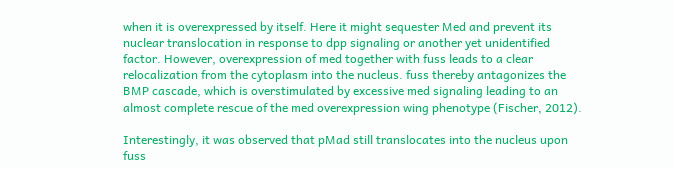when it is overexpressed by itself. Here it might sequester Med and prevent its nuclear translocation in response to dpp signaling or another yet unidentified factor. However, overexpression of med together with fuss leads to a clear relocalization from the cytoplasm into the nucleus. fuss thereby antagonizes the BMP cascade, which is overstimulated by excessive med signaling leading to an almost complete rescue of the med overexpression wing phenotype (Fischer, 2012).

Interestingly, it was observed that pMad still translocates into the nucleus upon fuss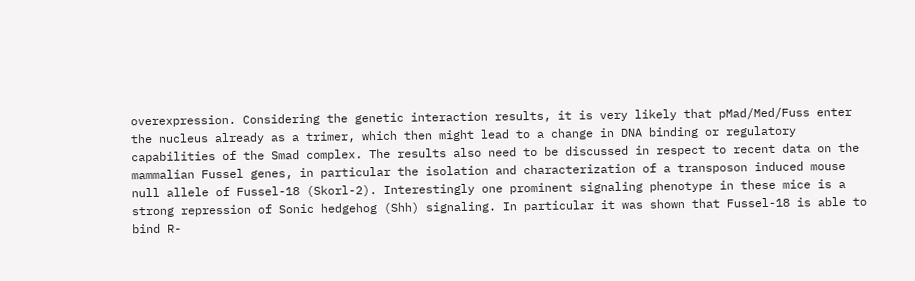overexpression. Considering the genetic interaction results, it is very likely that pMad/Med/Fuss enter the nucleus already as a trimer, which then might lead to a change in DNA binding or regulatory capabilities of the Smad complex. The results also need to be discussed in respect to recent data on the mammalian Fussel genes, in particular the isolation and characterization of a transposon induced mouse null allele of Fussel-18 (Skorl-2). Interestingly one prominent signaling phenotype in these mice is a strong repression of Sonic hedgehog (Shh) signaling. In particular it was shown that Fussel-18 is able to bind R-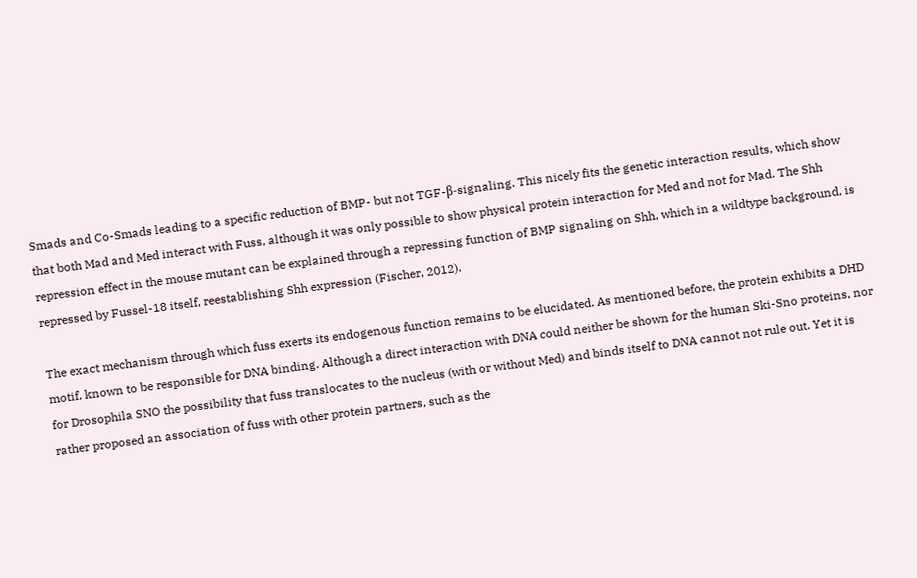Smads and Co-Smads leading to a specific reduction of BMP- but not TGF-β-signaling. This nicely fits the genetic interaction results, which show that both Mad and Med interact with Fuss, although it was only possible to show physical protein interaction for Med and not for Mad. The Shh repression effect in the mouse mutant can be explained through a repressing function of BMP signaling on Shh, which in a wildtype background, is repressed by Fussel-18 itself, reestablishing Shh expression (Fischer, 2012).

The exact mechanism through which fuss exerts its endogenous function remains to be elucidated. As mentioned before, the protein exhibits a DHD motif, known to be responsible for DNA binding. Although a direct interaction with DNA could neither be shown for the human Ski-Sno proteins, nor for Drosophila SNO the possibility that fuss translocates to the nucleus (with or without Med) and binds itself to DNA cannot not rule out. Yet it is rather proposed an association of fuss with other protein partners, such as the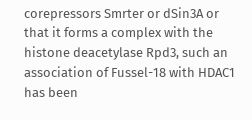corepressors Smrter or dSin3A or that it forms a complex with the histone deacetylase Rpd3, such an association of Fussel-18 with HDAC1 has been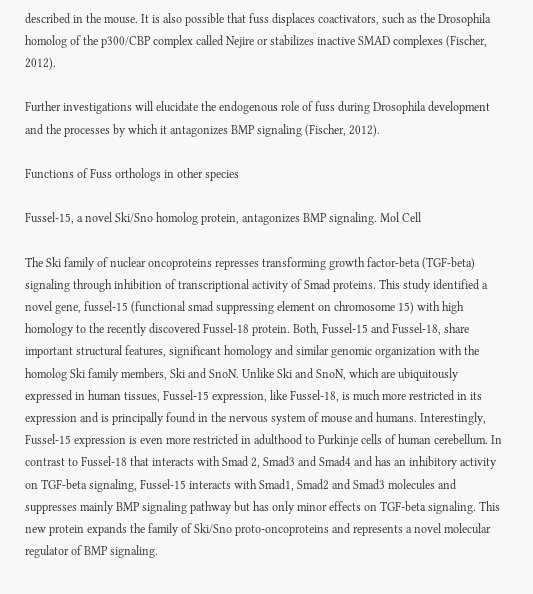described in the mouse. It is also possible that fuss displaces coactivators, such as the Drosophila homolog of the p300/CBP complex called Nejire or stabilizes inactive SMAD complexes (Fischer, 2012).

Further investigations will elucidate the endogenous role of fuss during Drosophila development and the processes by which it antagonizes BMP signaling (Fischer, 2012).

Functions of Fuss orthologs in other species

Fussel-15, a novel Ski/Sno homolog protein, antagonizes BMP signaling. Mol Cell

The Ski family of nuclear oncoproteins represses transforming growth factor-beta (TGF-beta) signaling through inhibition of transcriptional activity of Smad proteins. This study identified a novel gene, fussel-15 (functional smad suppressing element on chromosome 15) with high homology to the recently discovered Fussel-18 protein. Both, Fussel-15 and Fussel-18, share important structural features, significant homology and similar genomic organization with the homolog Ski family members, Ski and SnoN. Unlike Ski and SnoN, which are ubiquitously expressed in human tissues, Fussel-15 expression, like Fussel-18, is much more restricted in its expression and is principally found in the nervous system of mouse and humans. Interestingly, Fussel-15 expression is even more restricted in adulthood to Purkinje cells of human cerebellum. In contrast to Fussel-18 that interacts with Smad 2, Smad3 and Smad4 and has an inhibitory activity on TGF-beta signaling, Fussel-15 interacts with Smad1, Smad2 and Smad3 molecules and suppresses mainly BMP signaling pathway but has only minor effects on TGF-beta signaling. This new protein expands the family of Ski/Sno proto-oncoproteins and represents a novel molecular regulator of BMP signaling.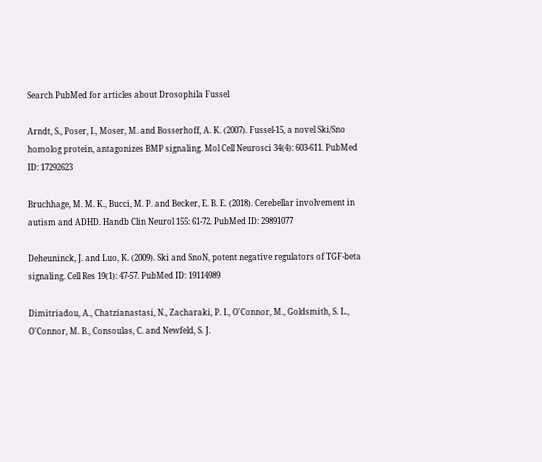Search PubMed for articles about Drosophila Fussel

Arndt, S., Poser, I., Moser, M. and Bosserhoff, A. K. (2007). Fussel-15, a novel Ski/Sno homolog protein, antagonizes BMP signaling. Mol Cell Neurosci 34(4): 603-611. PubMed ID: 17292623

Bruchhage, M. M. K., Bucci, M. P. and Becker, E. B. E. (2018). Cerebellar involvement in autism and ADHD. Handb Clin Neurol 155: 61-72. PubMed ID: 29891077

Deheuninck, J. and Luo, K. (2009). Ski and SnoN, potent negative regulators of TGF-beta signaling. Cell Res 19(1): 47-57. PubMed ID: 19114989

Dimitriadou, A., Chatzianastasi, N., Zacharaki, P. I., O'Connor, M., Goldsmith, S. L., O'Connor, M. B., Consoulas, C. and Newfeld, S. J.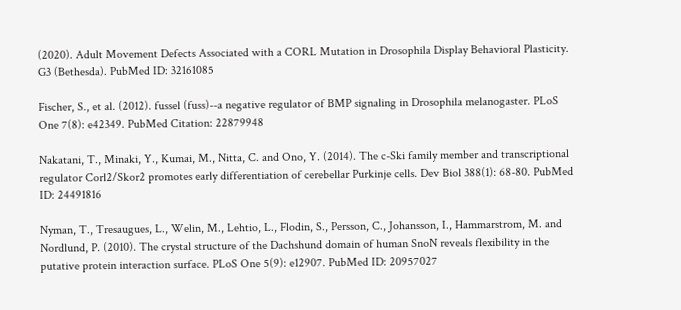(2020). Adult Movement Defects Associated with a CORL Mutation in Drosophila Display Behavioral Plasticity. G3 (Bethesda). PubMed ID: 32161085

Fischer, S., et al. (2012). fussel (fuss)--a negative regulator of BMP signaling in Drosophila melanogaster. PLoS One 7(8): e42349. PubMed Citation: 22879948

Nakatani, T., Minaki, Y., Kumai, M., Nitta, C. and Ono, Y. (2014). The c-Ski family member and transcriptional regulator Corl2/Skor2 promotes early differentiation of cerebellar Purkinje cells. Dev Biol 388(1): 68-80. PubMed ID: 24491816

Nyman, T., Tresaugues, L., Welin, M., Lehtio, L., Flodin, S., Persson, C., Johansson, I., Hammarstrom, M. and Nordlund, P. (2010). The crystal structure of the Dachshund domain of human SnoN reveals flexibility in the putative protein interaction surface. PLoS One 5(9): e12907. PubMed ID: 20957027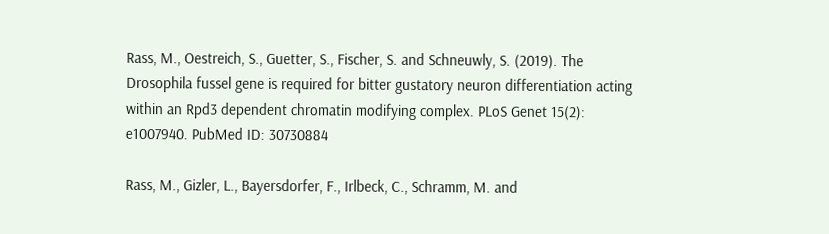Rass, M., Oestreich, S., Guetter, S., Fischer, S. and Schneuwly, S. (2019). The Drosophila fussel gene is required for bitter gustatory neuron differentiation acting within an Rpd3 dependent chromatin modifying complex. PLoS Genet 15(2): e1007940. PubMed ID: 30730884

Rass, M., Gizler, L., Bayersdorfer, F., Irlbeck, C., Schramm, M. and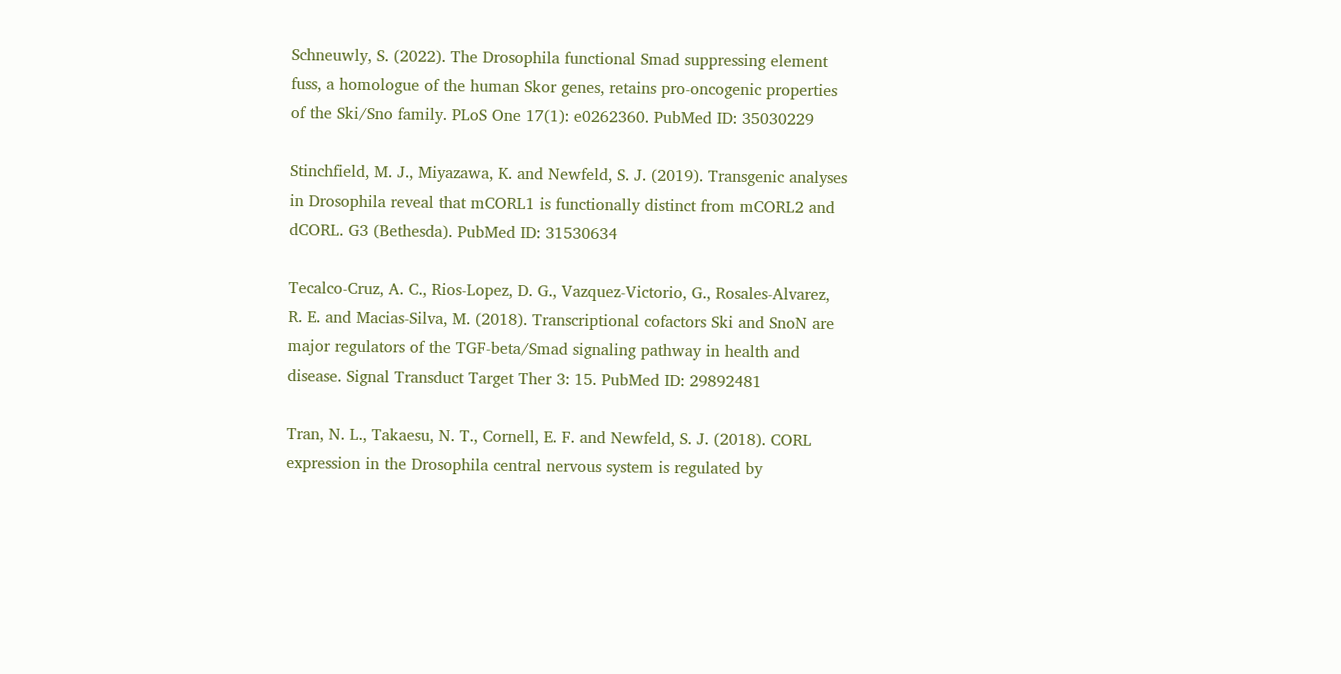Schneuwly, S. (2022). The Drosophila functional Smad suppressing element fuss, a homologue of the human Skor genes, retains pro-oncogenic properties of the Ski/Sno family. PLoS One 17(1): e0262360. PubMed ID: 35030229

Stinchfield, M. J., Miyazawa, K. and Newfeld, S. J. (2019). Transgenic analyses in Drosophila reveal that mCORL1 is functionally distinct from mCORL2 and dCORL. G3 (Bethesda). PubMed ID: 31530634

Tecalco-Cruz, A. C., Rios-Lopez, D. G., Vazquez-Victorio, G., Rosales-Alvarez, R. E. and Macias-Silva, M. (2018). Transcriptional cofactors Ski and SnoN are major regulators of the TGF-beta/Smad signaling pathway in health and disease. Signal Transduct Target Ther 3: 15. PubMed ID: 29892481

Tran, N. L., Takaesu, N. T., Cornell, E. F. and Newfeld, S. J. (2018). CORL expression in the Drosophila central nervous system is regulated by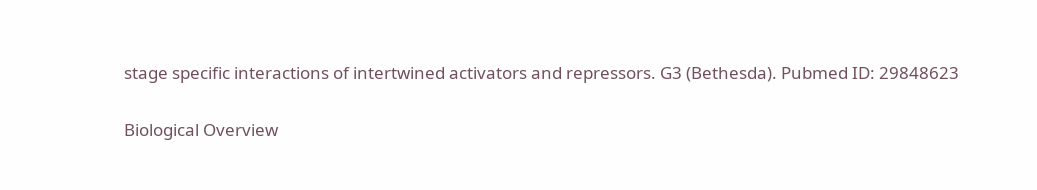stage specific interactions of intertwined activators and repressors. G3 (Bethesda). Pubmed ID: 29848623

Biological Overview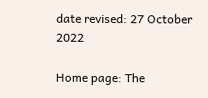date revised: 27 October 2022

Home page: The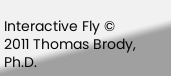Interactive Fly © 2011 Thomas Brody, Ph.D.